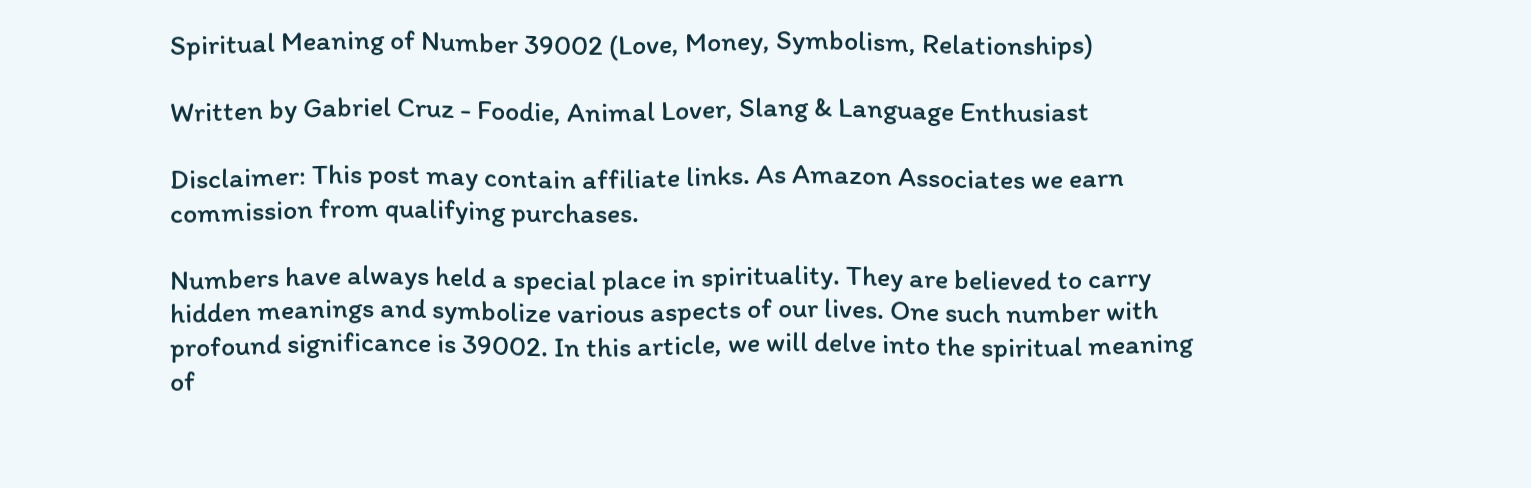Spiritual Meaning of Number 39002 (Love, Money, Symbolism, Relationships)

Written by Gabriel Cruz - Foodie, Animal Lover, Slang & Language Enthusiast

Disclaimer: This post may contain affiliate links. As Amazon Associates we earn commission from qualifying purchases.

Numbers have always held a special place in spirituality. They are believed to carry hidden meanings and symbolize various aspects of our lives. One such number with profound significance is 39002. In this article, we will delve into the spiritual meaning of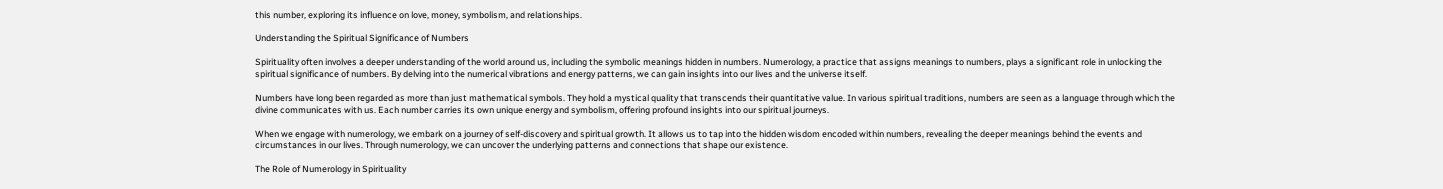this number, exploring its influence on love, money, symbolism, and relationships.

Understanding the Spiritual Significance of Numbers

Spirituality often involves a deeper understanding of the world around us, including the symbolic meanings hidden in numbers. Numerology, a practice that assigns meanings to numbers, plays a significant role in unlocking the spiritual significance of numbers. By delving into the numerical vibrations and energy patterns, we can gain insights into our lives and the universe itself.

Numbers have long been regarded as more than just mathematical symbols. They hold a mystical quality that transcends their quantitative value. In various spiritual traditions, numbers are seen as a language through which the divine communicates with us. Each number carries its own unique energy and symbolism, offering profound insights into our spiritual journeys.

When we engage with numerology, we embark on a journey of self-discovery and spiritual growth. It allows us to tap into the hidden wisdom encoded within numbers, revealing the deeper meanings behind the events and circumstances in our lives. Through numerology, we can uncover the underlying patterns and connections that shape our existence.

The Role of Numerology in Spirituality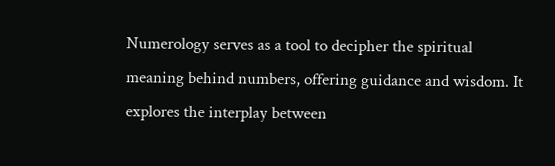Numerology serves as a tool to decipher the spiritual meaning behind numbers, offering guidance and wisdom. It explores the interplay between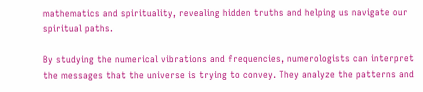mathematics and spirituality, revealing hidden truths and helping us navigate our spiritual paths.

By studying the numerical vibrations and frequencies, numerologists can interpret the messages that the universe is trying to convey. They analyze the patterns and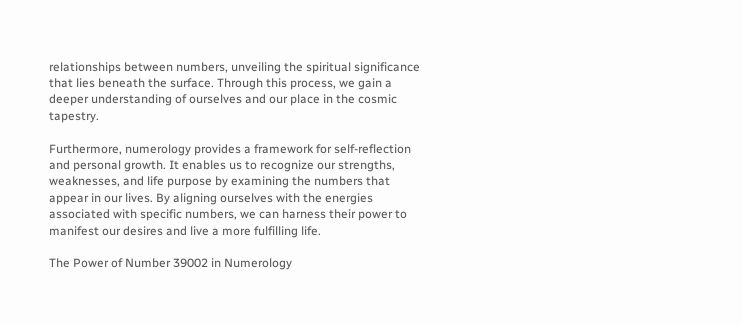relationships between numbers, unveiling the spiritual significance that lies beneath the surface. Through this process, we gain a deeper understanding of ourselves and our place in the cosmic tapestry.

Furthermore, numerology provides a framework for self-reflection and personal growth. It enables us to recognize our strengths, weaknesses, and life purpose by examining the numbers that appear in our lives. By aligning ourselves with the energies associated with specific numbers, we can harness their power to manifest our desires and live a more fulfilling life.

The Power of Number 39002 in Numerology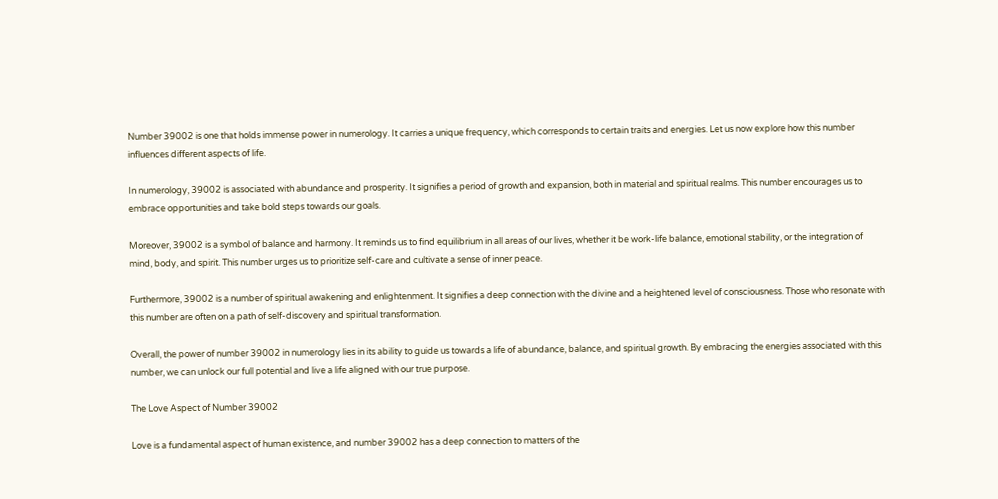Number 39002 is one that holds immense power in numerology. It carries a unique frequency, which corresponds to certain traits and energies. Let us now explore how this number influences different aspects of life.

In numerology, 39002 is associated with abundance and prosperity. It signifies a period of growth and expansion, both in material and spiritual realms. This number encourages us to embrace opportunities and take bold steps towards our goals.

Moreover, 39002 is a symbol of balance and harmony. It reminds us to find equilibrium in all areas of our lives, whether it be work-life balance, emotional stability, or the integration of mind, body, and spirit. This number urges us to prioritize self-care and cultivate a sense of inner peace.

Furthermore, 39002 is a number of spiritual awakening and enlightenment. It signifies a deep connection with the divine and a heightened level of consciousness. Those who resonate with this number are often on a path of self-discovery and spiritual transformation.

Overall, the power of number 39002 in numerology lies in its ability to guide us towards a life of abundance, balance, and spiritual growth. By embracing the energies associated with this number, we can unlock our full potential and live a life aligned with our true purpose.

The Love Aspect of Number 39002

Love is a fundamental aspect of human existence, and number 39002 has a deep connection to matters of the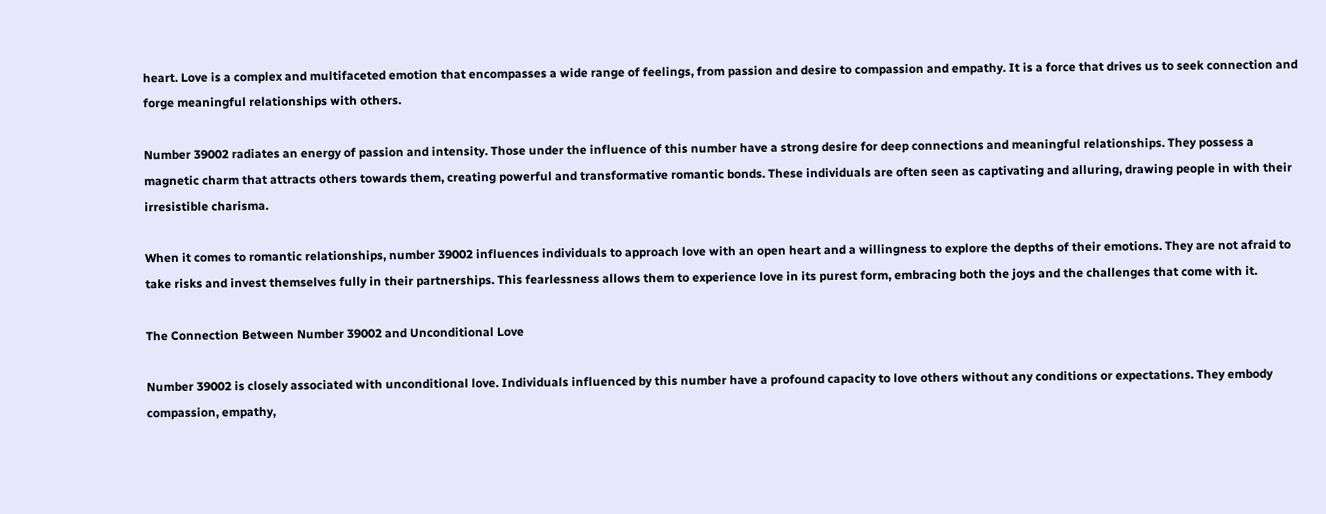heart. Love is a complex and multifaceted emotion that encompasses a wide range of feelings, from passion and desire to compassion and empathy. It is a force that drives us to seek connection and forge meaningful relationships with others.

Number 39002 radiates an energy of passion and intensity. Those under the influence of this number have a strong desire for deep connections and meaningful relationships. They possess a magnetic charm that attracts others towards them, creating powerful and transformative romantic bonds. These individuals are often seen as captivating and alluring, drawing people in with their irresistible charisma.

When it comes to romantic relationships, number 39002 influences individuals to approach love with an open heart and a willingness to explore the depths of their emotions. They are not afraid to take risks and invest themselves fully in their partnerships. This fearlessness allows them to experience love in its purest form, embracing both the joys and the challenges that come with it.

The Connection Between Number 39002 and Unconditional Love

Number 39002 is closely associated with unconditional love. Individuals influenced by this number have a profound capacity to love others without any conditions or expectations. They embody compassion, empathy,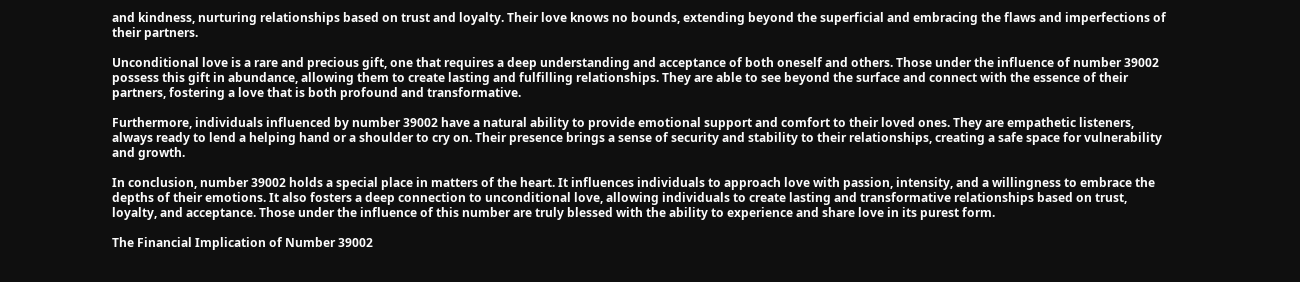and kindness, nurturing relationships based on trust and loyalty. Their love knows no bounds, extending beyond the superficial and embracing the flaws and imperfections of their partners.

Unconditional love is a rare and precious gift, one that requires a deep understanding and acceptance of both oneself and others. Those under the influence of number 39002 possess this gift in abundance, allowing them to create lasting and fulfilling relationships. They are able to see beyond the surface and connect with the essence of their partners, fostering a love that is both profound and transformative.

Furthermore, individuals influenced by number 39002 have a natural ability to provide emotional support and comfort to their loved ones. They are empathetic listeners, always ready to lend a helping hand or a shoulder to cry on. Their presence brings a sense of security and stability to their relationships, creating a safe space for vulnerability and growth.

In conclusion, number 39002 holds a special place in matters of the heart. It influences individuals to approach love with passion, intensity, and a willingness to embrace the depths of their emotions. It also fosters a deep connection to unconditional love, allowing individuals to create lasting and transformative relationships based on trust, loyalty, and acceptance. Those under the influence of this number are truly blessed with the ability to experience and share love in its purest form.

The Financial Implication of Number 39002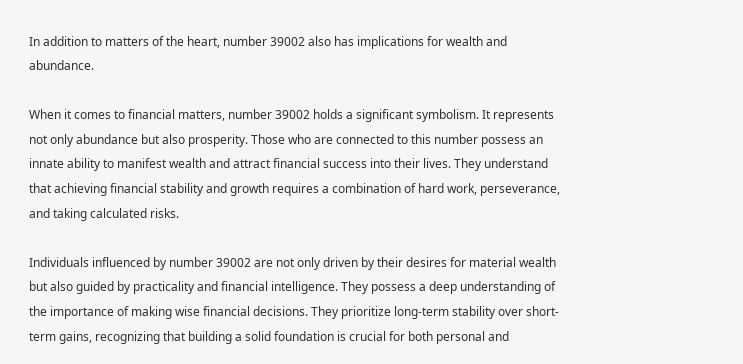In addition to matters of the heart, number 39002 also has implications for wealth and abundance.

When it comes to financial matters, number 39002 holds a significant symbolism. It represents not only abundance but also prosperity. Those who are connected to this number possess an innate ability to manifest wealth and attract financial success into their lives. They understand that achieving financial stability and growth requires a combination of hard work, perseverance, and taking calculated risks.

Individuals influenced by number 39002 are not only driven by their desires for material wealth but also guided by practicality and financial intelligence. They possess a deep understanding of the importance of making wise financial decisions. They prioritize long-term stability over short-term gains, recognizing that building a solid foundation is crucial for both personal and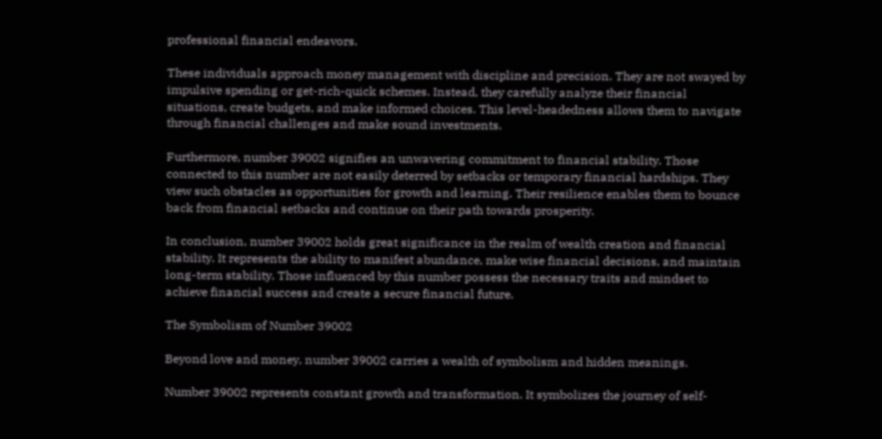professional financial endeavors.

These individuals approach money management with discipline and precision. They are not swayed by impulsive spending or get-rich-quick schemes. Instead, they carefully analyze their financial situations, create budgets, and make informed choices. This level-headedness allows them to navigate through financial challenges and make sound investments.

Furthermore, number 39002 signifies an unwavering commitment to financial stability. Those connected to this number are not easily deterred by setbacks or temporary financial hardships. They view such obstacles as opportunities for growth and learning. Their resilience enables them to bounce back from financial setbacks and continue on their path towards prosperity.

In conclusion, number 39002 holds great significance in the realm of wealth creation and financial stability. It represents the ability to manifest abundance, make wise financial decisions, and maintain long-term stability. Those influenced by this number possess the necessary traits and mindset to achieve financial success and create a secure financial future.

The Symbolism of Number 39002

Beyond love and money, number 39002 carries a wealth of symbolism and hidden meanings.

Number 39002 represents constant growth and transformation. It symbolizes the journey of self-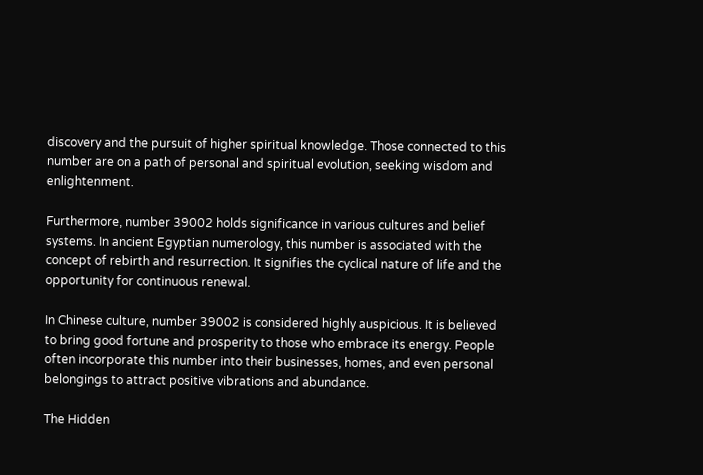discovery and the pursuit of higher spiritual knowledge. Those connected to this number are on a path of personal and spiritual evolution, seeking wisdom and enlightenment.

Furthermore, number 39002 holds significance in various cultures and belief systems. In ancient Egyptian numerology, this number is associated with the concept of rebirth and resurrection. It signifies the cyclical nature of life and the opportunity for continuous renewal.

In Chinese culture, number 39002 is considered highly auspicious. It is believed to bring good fortune and prosperity to those who embrace its energy. People often incorporate this number into their businesses, homes, and even personal belongings to attract positive vibrations and abundance.

The Hidden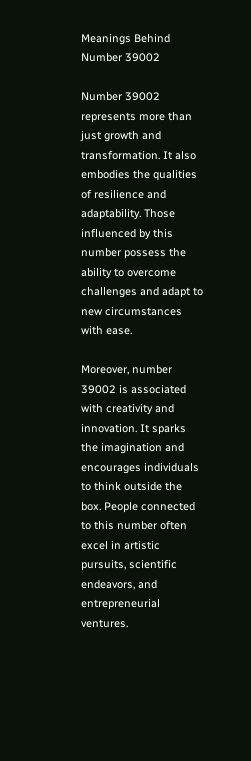Meanings Behind Number 39002

Number 39002 represents more than just growth and transformation. It also embodies the qualities of resilience and adaptability. Those influenced by this number possess the ability to overcome challenges and adapt to new circumstances with ease.

Moreover, number 39002 is associated with creativity and innovation. It sparks the imagination and encourages individuals to think outside the box. People connected to this number often excel in artistic pursuits, scientific endeavors, and entrepreneurial ventures.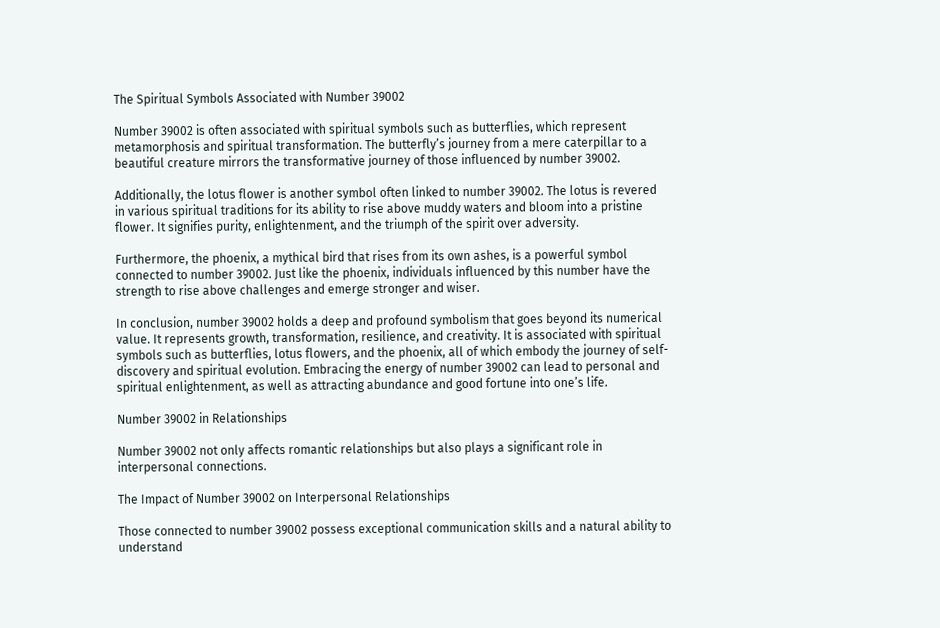The Spiritual Symbols Associated with Number 39002

Number 39002 is often associated with spiritual symbols such as butterflies, which represent metamorphosis and spiritual transformation. The butterfly’s journey from a mere caterpillar to a beautiful creature mirrors the transformative journey of those influenced by number 39002.

Additionally, the lotus flower is another symbol often linked to number 39002. The lotus is revered in various spiritual traditions for its ability to rise above muddy waters and bloom into a pristine flower. It signifies purity, enlightenment, and the triumph of the spirit over adversity.

Furthermore, the phoenix, a mythical bird that rises from its own ashes, is a powerful symbol connected to number 39002. Just like the phoenix, individuals influenced by this number have the strength to rise above challenges and emerge stronger and wiser.

In conclusion, number 39002 holds a deep and profound symbolism that goes beyond its numerical value. It represents growth, transformation, resilience, and creativity. It is associated with spiritual symbols such as butterflies, lotus flowers, and the phoenix, all of which embody the journey of self-discovery and spiritual evolution. Embracing the energy of number 39002 can lead to personal and spiritual enlightenment, as well as attracting abundance and good fortune into one’s life.

Number 39002 in Relationships

Number 39002 not only affects romantic relationships but also plays a significant role in interpersonal connections.

The Impact of Number 39002 on Interpersonal Relationships

Those connected to number 39002 possess exceptional communication skills and a natural ability to understand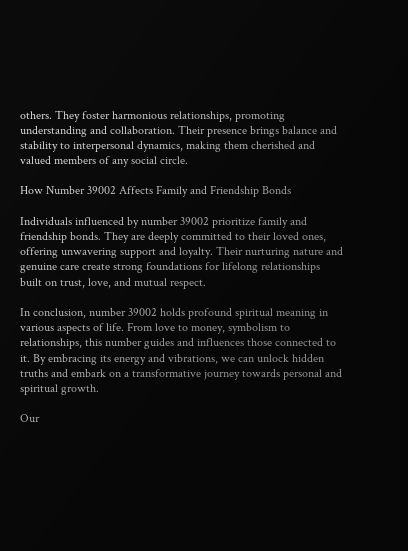others. They foster harmonious relationships, promoting understanding and collaboration. Their presence brings balance and stability to interpersonal dynamics, making them cherished and valued members of any social circle.

How Number 39002 Affects Family and Friendship Bonds

Individuals influenced by number 39002 prioritize family and friendship bonds. They are deeply committed to their loved ones, offering unwavering support and loyalty. Their nurturing nature and genuine care create strong foundations for lifelong relationships built on trust, love, and mutual respect.

In conclusion, number 39002 holds profound spiritual meaning in various aspects of life. From love to money, symbolism to relationships, this number guides and influences those connected to it. By embracing its energy and vibrations, we can unlock hidden truths and embark on a transformative journey towards personal and spiritual growth.

Our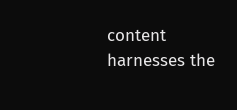content harnesses the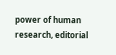power of human research, editorial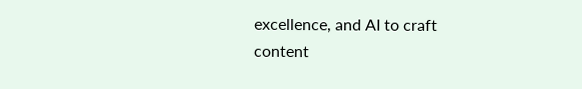excellence, and AI to craft content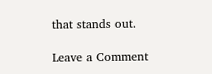that stands out.

Leave a Comment